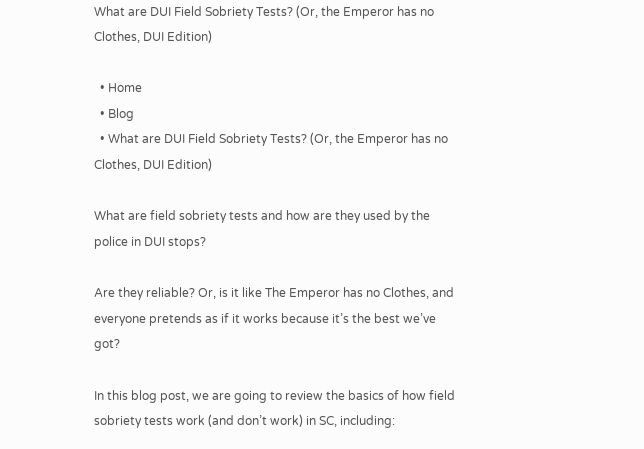What are DUI Field Sobriety Tests? (Or, the Emperor has no Clothes, DUI Edition)

  • Home
  • Blog
  • What are DUI Field Sobriety Tests? (Or, the Emperor has no Clothes, DUI Edition)

What are field sobriety tests and how are they used by the police in DUI stops?

Are they reliable? Or, is it like The Emperor has no Clothes, and everyone pretends as if it works because it’s the best we’ve got?

In this blog post, we are going to review the basics of how field sobriety tests work (and don’t work) in SC, including: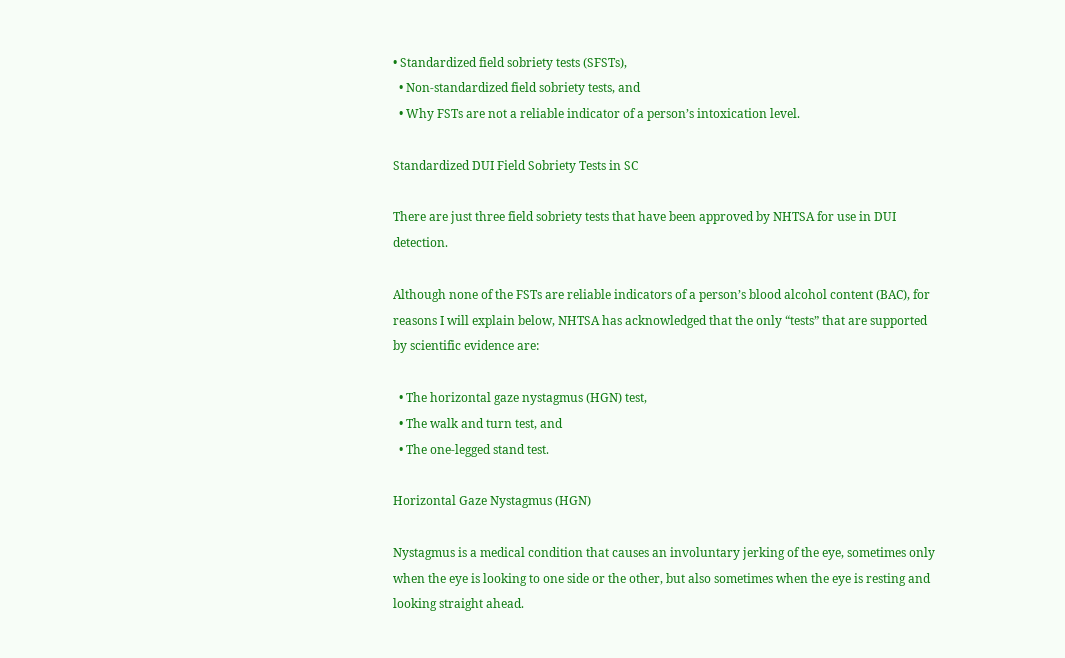• Standardized field sobriety tests (SFSTs),
  • Non-standardized field sobriety tests, and
  • Why FSTs are not a reliable indicator of a person’s intoxication level.

Standardized DUI Field Sobriety Tests in SC

There are just three field sobriety tests that have been approved by NHTSA for use in DUI detection.

Although none of the FSTs are reliable indicators of a person’s blood alcohol content (BAC), for reasons I will explain below, NHTSA has acknowledged that the only “tests” that are supported by scientific evidence are:

  • The horizontal gaze nystagmus (HGN) test,
  • The walk and turn test, and
  • The one-legged stand test.

Horizontal Gaze Nystagmus (HGN)

Nystagmus is a medical condition that causes an involuntary jerking of the eye, sometimes only when the eye is looking to one side or the other, but also sometimes when the eye is resting and looking straight ahead.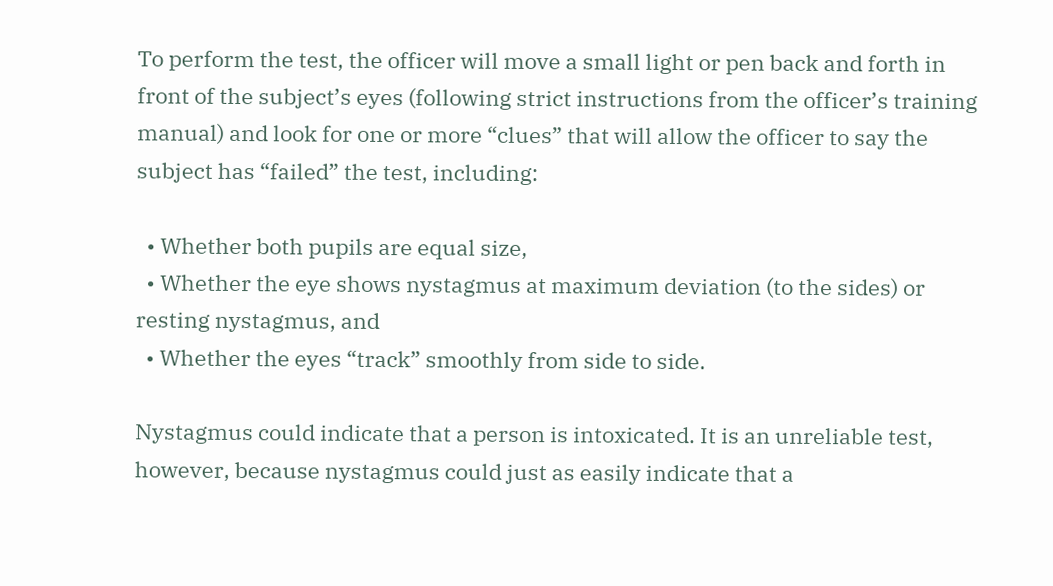To perform the test, the officer will move a small light or pen back and forth in front of the subject’s eyes (following strict instructions from the officer’s training manual) and look for one or more “clues” that will allow the officer to say the subject has “failed” the test, including:

  • Whether both pupils are equal size,
  • Whether the eye shows nystagmus at maximum deviation (to the sides) or resting nystagmus, and
  • Whether the eyes “track” smoothly from side to side.

Nystagmus could indicate that a person is intoxicated. It is an unreliable test, however, because nystagmus could just as easily indicate that a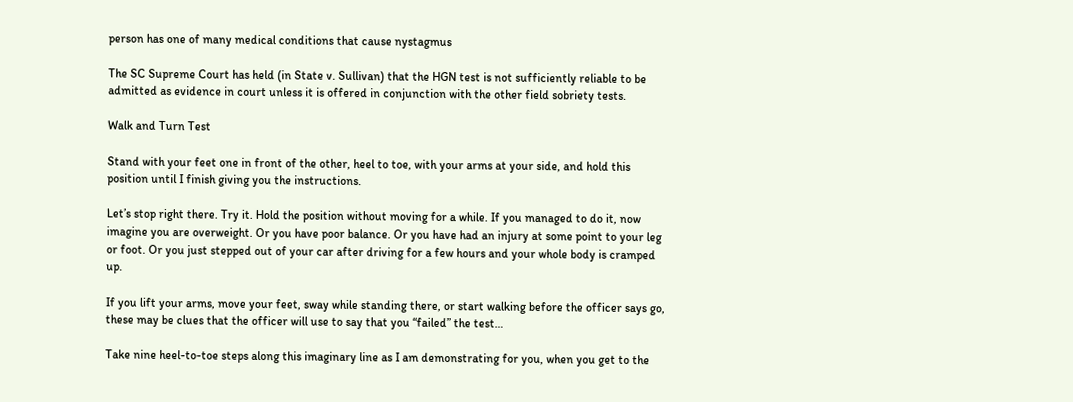person has one of many medical conditions that cause nystagmus

The SC Supreme Court has held (in State v. Sullivan) that the HGN test is not sufficiently reliable to be admitted as evidence in court unless it is offered in conjunction with the other field sobriety tests.

Walk and Turn Test

Stand with your feet one in front of the other, heel to toe, with your arms at your side, and hold this position until I finish giving you the instructions.

Let’s stop right there. Try it. Hold the position without moving for a while. If you managed to do it, now imagine you are overweight. Or you have poor balance. Or you have had an injury at some point to your leg or foot. Or you just stepped out of your car after driving for a few hours and your whole body is cramped up.

If you lift your arms, move your feet, sway while standing there, or start walking before the officer says go, these may be clues that the officer will use to say that you “failed” the test…

Take nine heel-to-toe steps along this imaginary line as I am demonstrating for you, when you get to the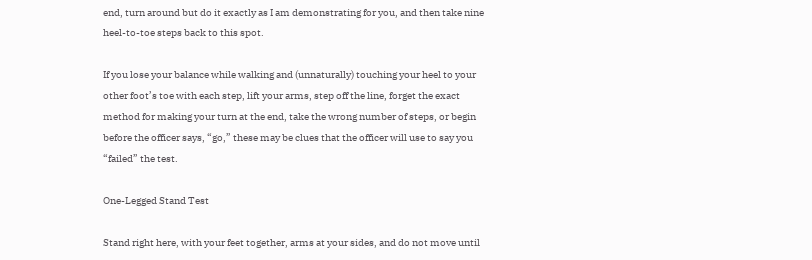end, turn around but do it exactly as I am demonstrating for you, and then take nine heel-to-toe steps back to this spot.

If you lose your balance while walking and (unnaturally) touching your heel to your other foot’s toe with each step, lift your arms, step off the line, forget the exact method for making your turn at the end, take the wrong number of steps, or begin before the officer says, “go,” these may be clues that the officer will use to say you “failed” the test.

One-Legged Stand Test

Stand right here, with your feet together, arms at your sides, and do not move until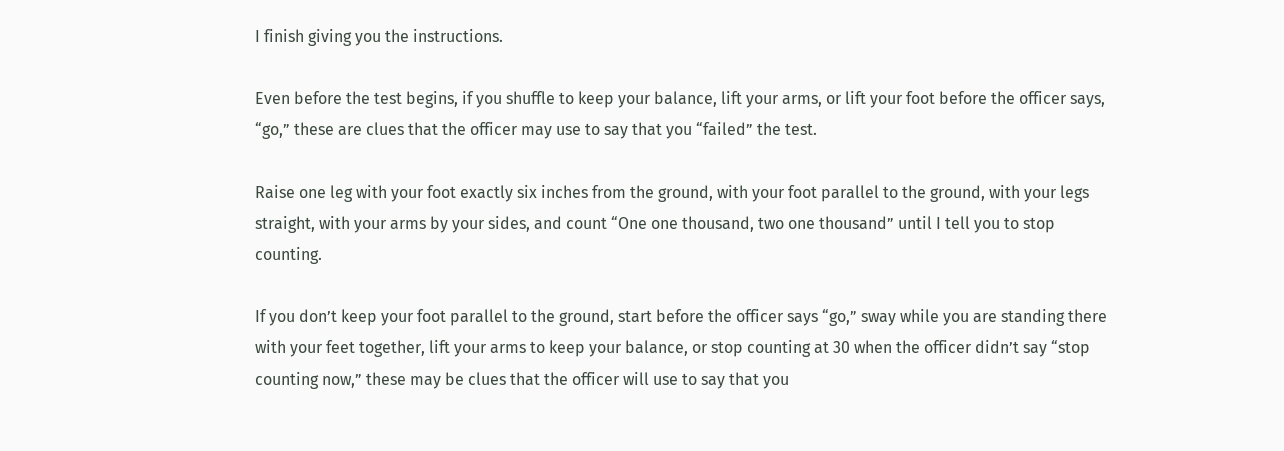I finish giving you the instructions.

Even before the test begins, if you shuffle to keep your balance, lift your arms, or lift your foot before the officer says, “go,” these are clues that the officer may use to say that you “failed” the test.

Raise one leg with your foot exactly six inches from the ground, with your foot parallel to the ground, with your legs straight, with your arms by your sides, and count “One one thousand, two one thousand” until I tell you to stop counting.

If you don’t keep your foot parallel to the ground, start before the officer says “go,” sway while you are standing there with your feet together, lift your arms to keep your balance, or stop counting at 30 when the officer didn’t say “stop counting now,” these may be clues that the officer will use to say that you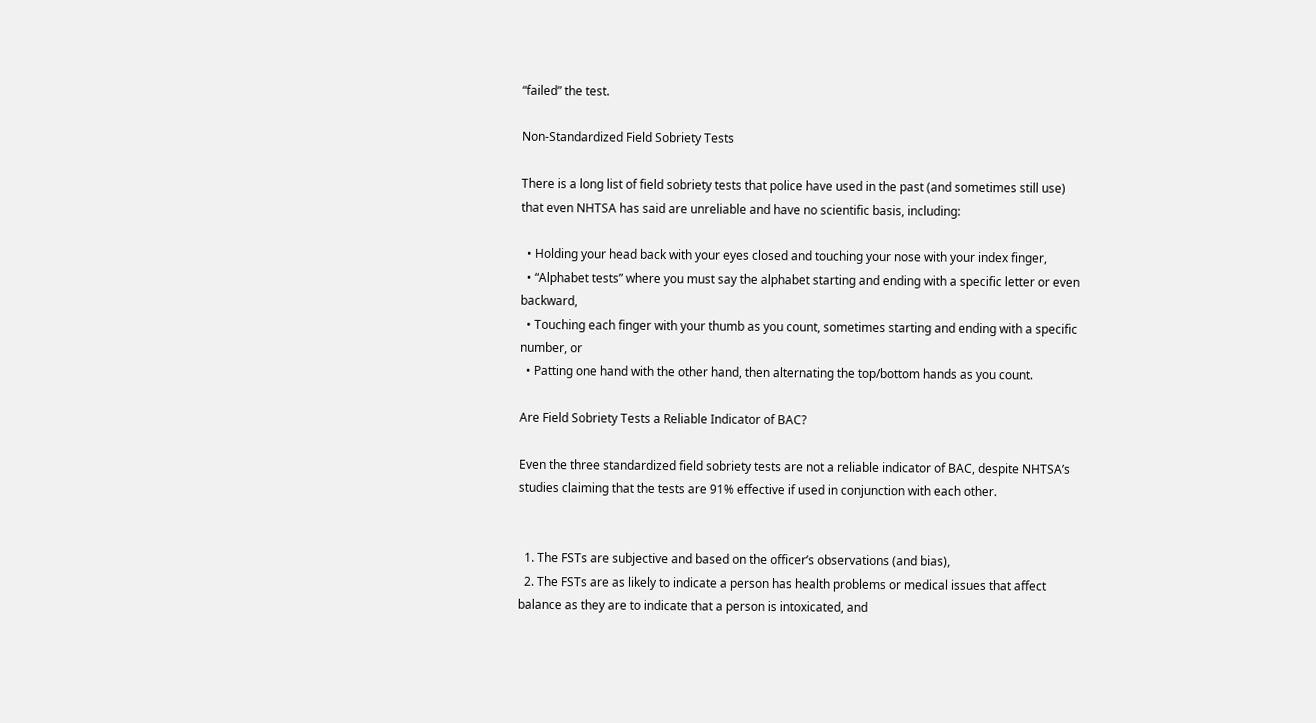“failed” the test.

Non-Standardized Field Sobriety Tests

There is a long list of field sobriety tests that police have used in the past (and sometimes still use) that even NHTSA has said are unreliable and have no scientific basis, including:

  • Holding your head back with your eyes closed and touching your nose with your index finger,
  • “Alphabet tests” where you must say the alphabet starting and ending with a specific letter or even backward,
  • Touching each finger with your thumb as you count, sometimes starting and ending with a specific number, or
  • Patting one hand with the other hand, then alternating the top/bottom hands as you count.

Are Field Sobriety Tests a Reliable Indicator of BAC?

Even the three standardized field sobriety tests are not a reliable indicator of BAC, despite NHTSA’s studies claiming that the tests are 91% effective if used in conjunction with each other.


  1. The FSTs are subjective and based on the officer’s observations (and bias),
  2. The FSTs are as likely to indicate a person has health problems or medical issues that affect balance as they are to indicate that a person is intoxicated, and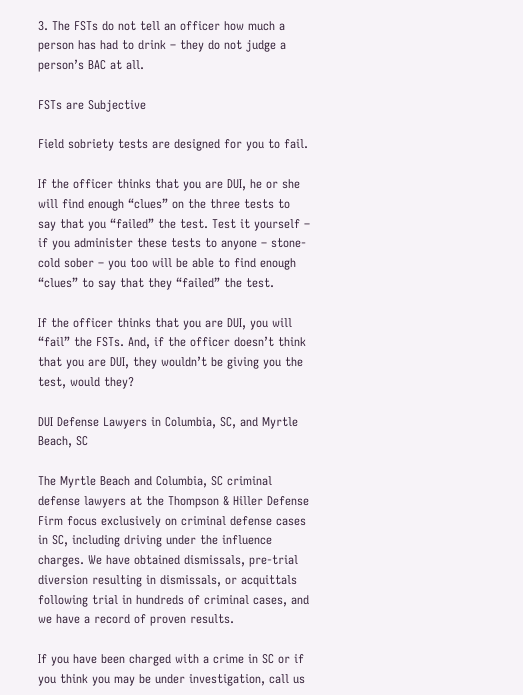3. The FSTs do not tell an officer how much a person has had to drink – they do not judge a person’s BAC at all.

FSTs are Subjective

Field sobriety tests are designed for you to fail.

If the officer thinks that you are DUI, he or she will find enough “clues” on the three tests to say that you “failed” the test. Test it yourself – if you administer these tests to anyone – stone-cold sober – you too will be able to find enough “clues” to say that they “failed” the test.

If the officer thinks that you are DUI, you will “fail” the FSTs. And, if the officer doesn’t think that you are DUI, they wouldn’t be giving you the test, would they?

DUI Defense Lawyers in Columbia, SC, and Myrtle Beach, SC

The Myrtle Beach and Columbia, SC criminal defense lawyers at the Thompson & Hiller Defense Firm focus exclusively on criminal defense cases in SC, including driving under the influence charges. We have obtained dismissals, pre-trial diversion resulting in dismissals, or acquittals following trial in hundreds of criminal cases, and we have a record of proven results.

If you have been charged with a crime in SC or if you think you may be under investigation, call us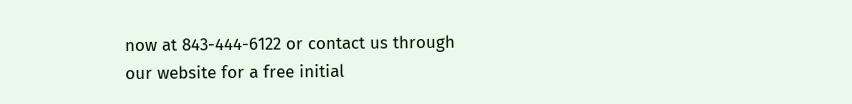now at 843-444-6122 or contact us through our website for a free initial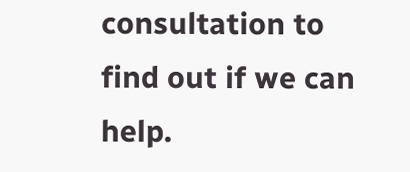consultation to find out if we can help.